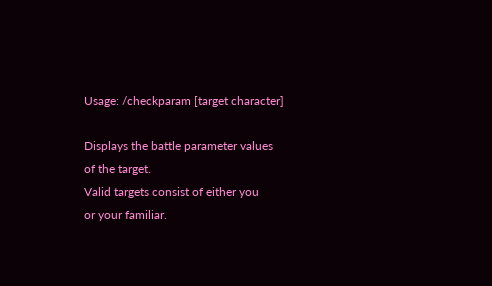Usage: /checkparam [target character]

Displays the battle parameter values
of the target.
Valid targets consist of either you
or your familiar.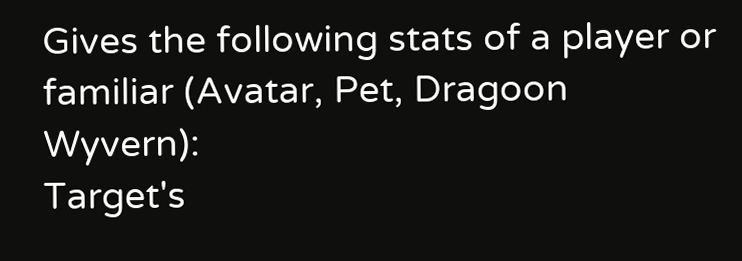Gives the following stats of a player or familiar (Avatar, Pet, Dragoon Wyvern):
Target's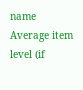name
Average item level (if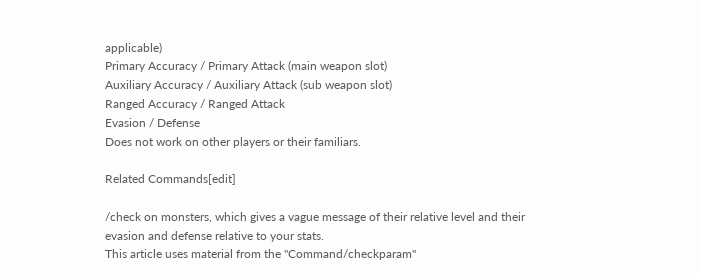applicable)
Primary Accuracy / Primary Attack (main weapon slot)
Auxiliary Accuracy / Auxiliary Attack (sub weapon slot)
Ranged Accuracy / Ranged Attack
Evasion / Defense
Does not work on other players or their familiars.

Related Commands[edit]

/check on monsters, which gives a vague message of their relative level and their evasion and defense relative to your stats.
This article uses material from the "Command/checkparam"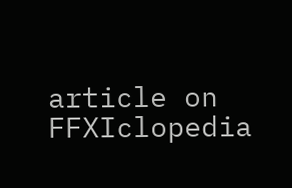article on FFXIclopedia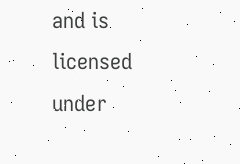and is licensed under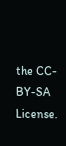the CC-BY-SA License.